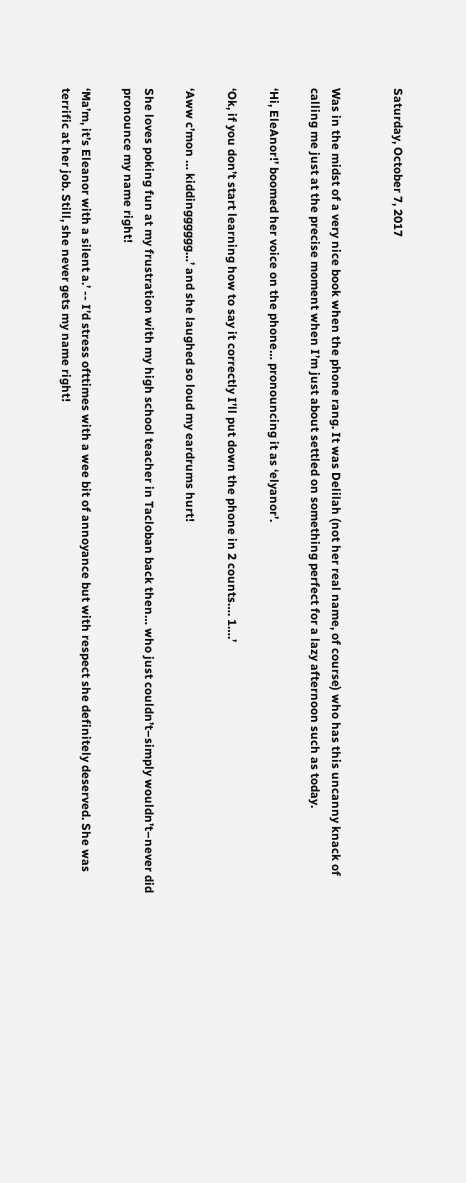Saturday, October 7, 2017


Was in the midst of a very nice book when the phone rang. It was Delilah (not her real name, of course) who has this uncanny knack of calling me just at the precise moment when I’m just about settled on something perfect for a lazy afternoon such as today.

‘Hi, EleAnor!’ boomed her voice on the phone… pronouncing it as ‘elyanor’.

‘Ok, if you don’t start learning how to say it correctly I’ll put down the phone in 2 counts…. 1….’

‘Aww c’mon … kiddingggggg…’ and she laughed so loud my eardrums hurt!

She loves poking fun at my frustration with my high school teacher in Tacloban back then… who just couldn’t–simply wouldn’t–never did pronounce my name right!

‘Ma’m, it’s Eleanor with a silent a.’ -- I’d stress ofttimes with a wee bit of annoyance but with respect she definitely deserved. She was terrific at her job. Still, she never gets my name right!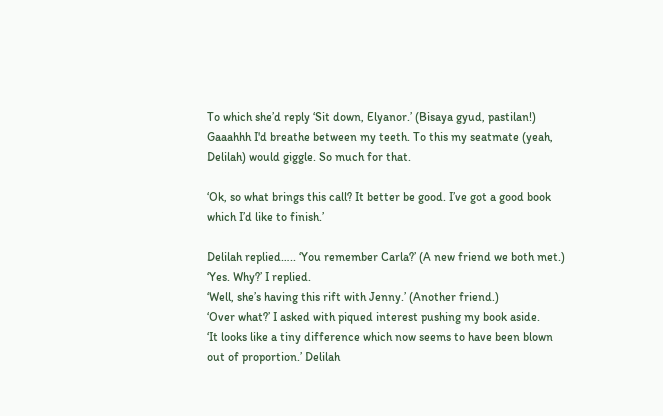To which she’d reply ‘Sit down, Elyanor.’ (Bisaya gyud, pastilan!) Gaaahhh I'd breathe between my teeth. To this my seatmate (yeah, Delilah) would giggle. So much for that.

‘Ok, so what brings this call? It better be good. I’ve got a good book which I’d like to finish.’

Delilah replied….. ‘You remember Carla?’ (A new friend we both met.)
‘Yes. Why?’ I replied.
‘Well, she’s having this rift with Jenny.’ (Another friend.)
‘Over what?’ I asked with piqued interest pushing my book aside.
‘It looks like a tiny difference which now seems to have been blown out of proportion.’ Delilah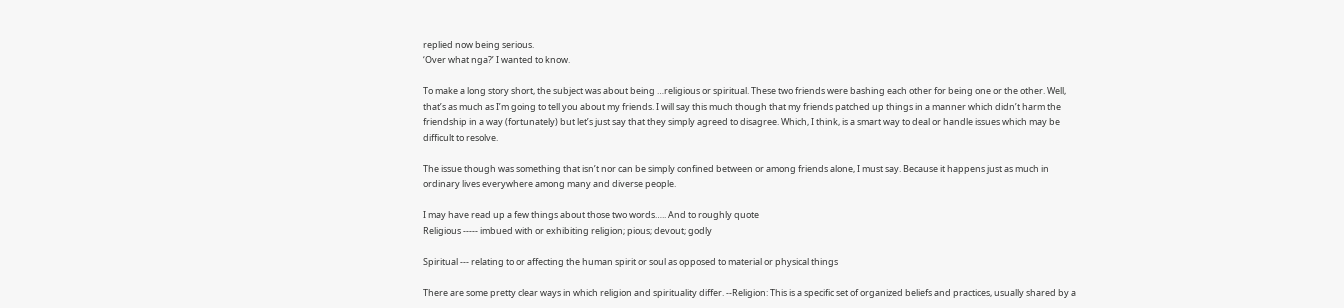replied now being serious.
‘Over what nga?’ I wanted to know.

To make a long story short, the subject was about being …religious or spiritual. These two friends were bashing each other for being one or the other. Well, that’s as much as I’m going to tell you about my friends. I will say this much though that my friends patched up things in a manner which didn’t harm the friendship in a way (fortunately) but let’s just say that they simply agreed to disagree. Which, I think, is a smart way to deal or handle issues which may be difficult to resolve.

The issue though was something that isn’t nor can be simply confined between or among friends alone, I must say. Because it happens just as much in ordinary lives everywhere among many and diverse people.

I may have read up a few things about those two words….. And to roughly quote
Religious ----- imbued with or exhibiting religion; pious; devout; godly

Spiritual --- relating to or affecting the human spirit or soul as opposed to material or physical things

There are some pretty clear ways in which religion and spirituality differ. --Religion: This is a specific set of organized beliefs and practices, usually shared by a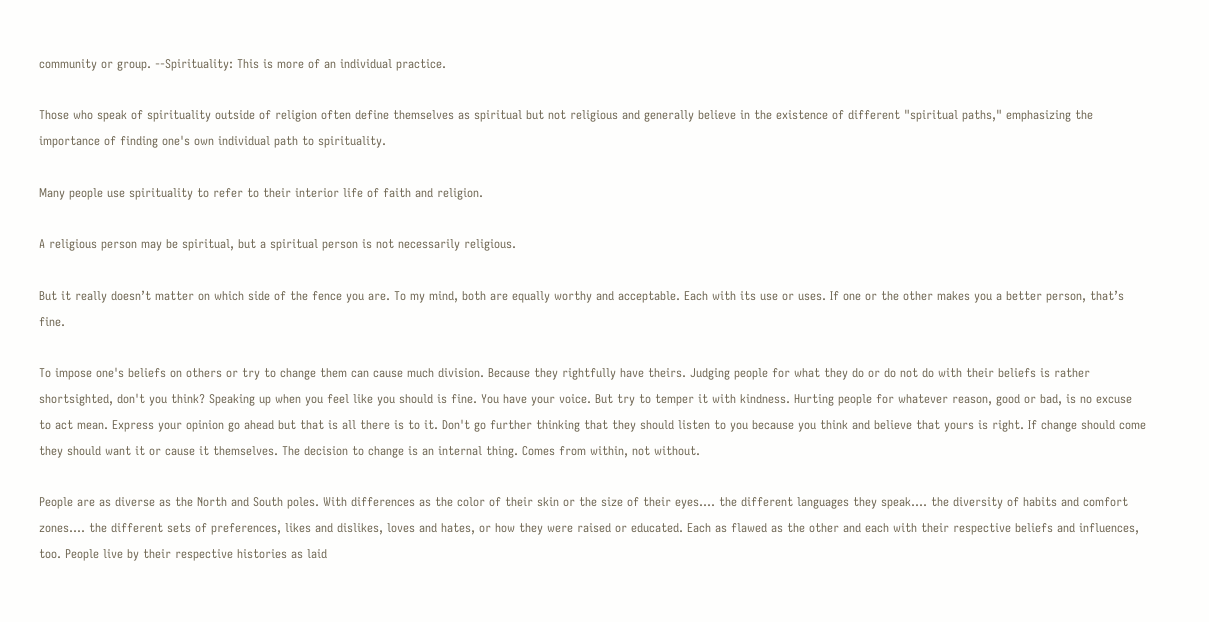community or group. --Spirituality: This is more of an individual practice.

Those who speak of spirituality outside of religion often define themselves as spiritual but not religious and generally believe in the existence of different "spiritual paths," emphasizing the importance of finding one's own individual path to spirituality.

Many people use spirituality to refer to their interior life of faith and religion.

A religious person may be spiritual, but a spiritual person is not necessarily religious.

But it really doesn’t matter on which side of the fence you are. To my mind, both are equally worthy and acceptable. Each with its use or uses. If one or the other makes you a better person, that’s fine.

To impose one's beliefs on others or try to change them can cause much division. Because they rightfully have theirs. Judging people for what they do or do not do with their beliefs is rather shortsighted, don't you think? Speaking up when you feel like you should is fine. You have your voice. But try to temper it with kindness. Hurting people for whatever reason, good or bad, is no excuse to act mean. Express your opinion go ahead but that is all there is to it. Don't go further thinking that they should listen to you because you think and believe that yours is right. If change should come they should want it or cause it themselves. The decision to change is an internal thing. Comes from within, not without.

People are as diverse as the North and South poles. With differences as the color of their skin or the size of their eyes…. the different languages they speak…. the diversity of habits and comfort zones.... the different sets of preferences, likes and dislikes, loves and hates, or how they were raised or educated. Each as flawed as the other and each with their respective beliefs and influences, too. People live by their respective histories as laid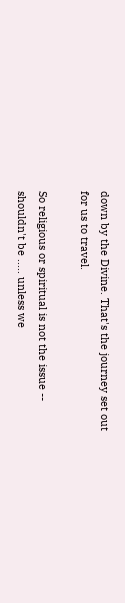down by the Divine. That's the journey set out for us to travel.

So religious or spiritual is not the issue -- shouldn't be ..... unless we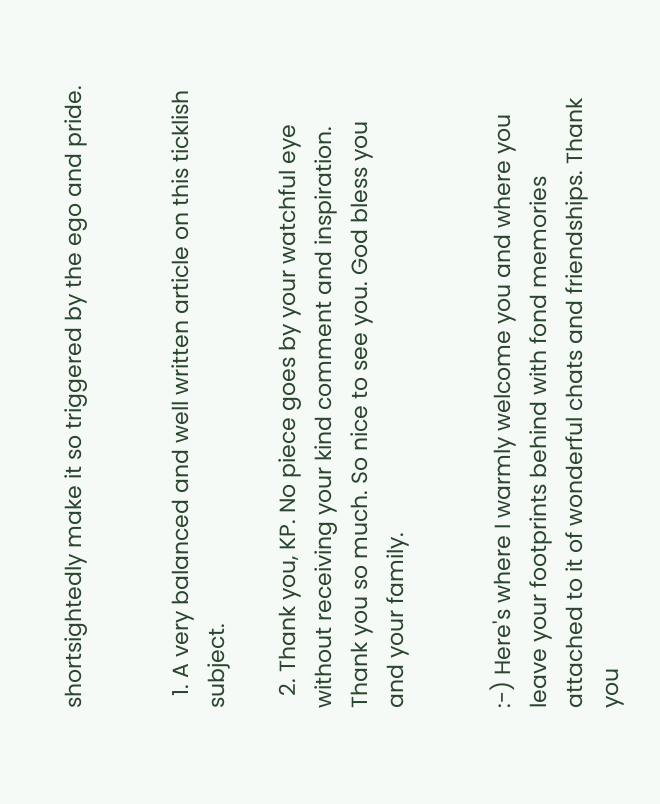shortsightedly make it so triggered by the ego and pride.


  1. A very balanced and well written article on this ticklish subject.

  2. Thank you, KP. No piece goes by your watchful eye without receiving your kind comment and inspiration. Thank you so much. So nice to see you. God bless you and your family.


:-) Here's where I warmly welcome you and where you leave your footprints behind with fond memories attached to it of wonderful chats and friendships. Thank you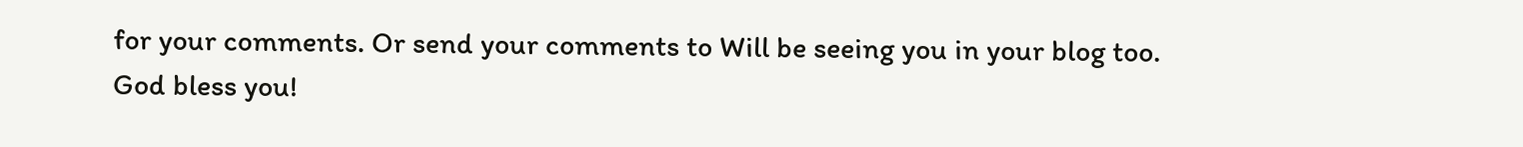for your comments. Or send your comments to Will be seeing you in your blog too. God bless you!